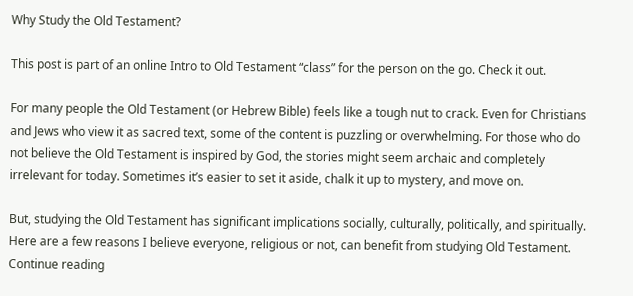Why Study the Old Testament?

This post is part of an online Intro to Old Testament “class” for the person on the go. Check it out.

For many people the Old Testament (or Hebrew Bible) feels like a tough nut to crack. Even for Christians and Jews who view it as sacred text, some of the content is puzzling or overwhelming. For those who do not believe the Old Testament is inspired by God, the stories might seem archaic and completely irrelevant for today. Sometimes it’s easier to set it aside, chalk it up to mystery, and move on.

But, studying the Old Testament has significant implications socially, culturally, politically, and spiritually.  Here are a few reasons I believe everyone, religious or not, can benefit from studying Old Testament. Continue reading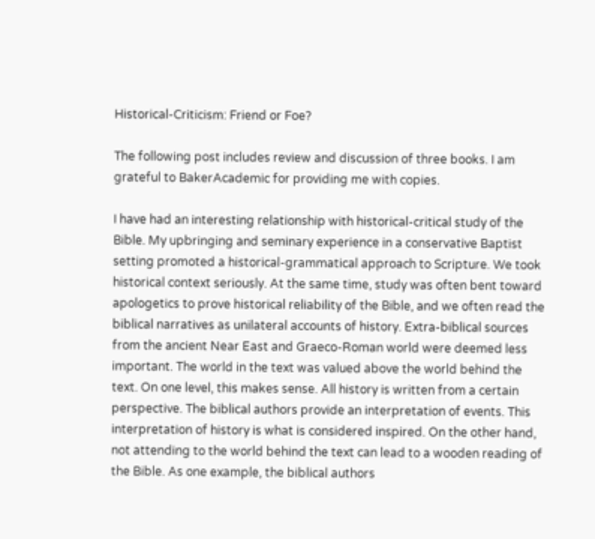Historical-Criticism: Friend or Foe?

The following post includes review and discussion of three books. I am grateful to BakerAcademic for providing me with copies.

I have had an interesting relationship with historical-critical study of the Bible. My upbringing and seminary experience in a conservative Baptist setting promoted a historical-grammatical approach to Scripture. We took historical context seriously. At the same time, study was often bent toward apologetics to prove historical reliability of the Bible, and we often read the biblical narratives as unilateral accounts of history. Extra-biblical sources from the ancient Near East and Graeco-Roman world were deemed less important. The world in the text was valued above the world behind the text. On one level, this makes sense. All history is written from a certain perspective. The biblical authors provide an interpretation of events. This interpretation of history is what is considered inspired. On the other hand, not attending to the world behind the text can lead to a wooden reading of the Bible. As one example, the biblical authors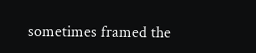sometimes framed the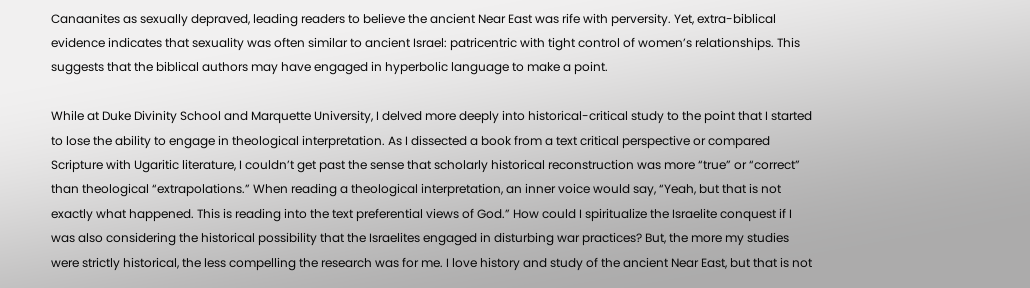Canaanites as sexually depraved, leading readers to believe the ancient Near East was rife with perversity. Yet, extra-biblical evidence indicates that sexuality was often similar to ancient Israel: patricentric with tight control of women’s relationships. This suggests that the biblical authors may have engaged in hyperbolic language to make a point.

While at Duke Divinity School and Marquette University, I delved more deeply into historical-critical study to the point that I started to lose the ability to engage in theological interpretation. As I dissected a book from a text critical perspective or compared Scripture with Ugaritic literature, I couldn’t get past the sense that scholarly historical reconstruction was more “true” or “correct” than theological “extrapolations.” When reading a theological interpretation, an inner voice would say, “Yeah, but that is not exactly what happened. This is reading into the text preferential views of God.” How could I spiritualize the Israelite conquest if I was also considering the historical possibility that the Israelites engaged in disturbing war practices? But, the more my studies were strictly historical, the less compelling the research was for me. I love history and study of the ancient Near East, but that is not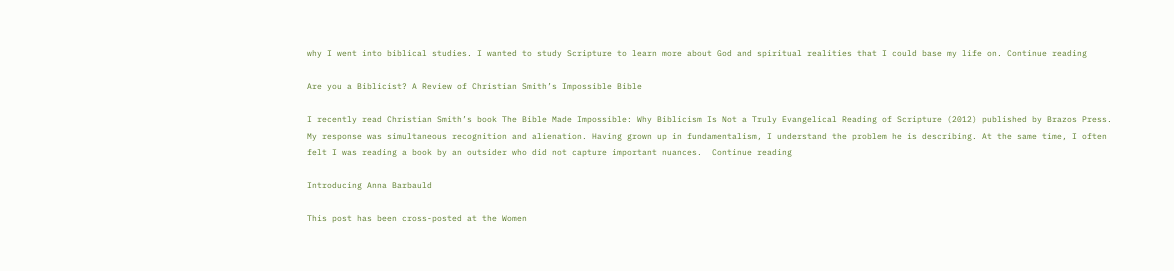why I went into biblical studies. I wanted to study Scripture to learn more about God and spiritual realities that I could base my life on. Continue reading

Are you a Biblicist? A Review of Christian Smith’s Impossible Bible

I recently read Christian Smith’s book The Bible Made Impossible: Why Biblicism Is Not a Truly Evangelical Reading of Scripture (2012) published by Brazos Press. My response was simultaneous recognition and alienation. Having grown up in fundamentalism, I understand the problem he is describing. At the same time, I often felt I was reading a book by an outsider who did not capture important nuances.  Continue reading

Introducing Anna Barbauld

This post has been cross-posted at the Women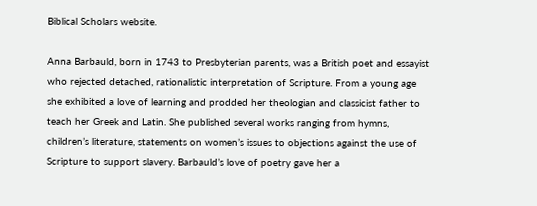Biblical Scholars website.

Anna Barbauld, born in 1743 to Presbyterian parents, was a British poet and essayist who rejected detached, rationalistic interpretation of Scripture. From a young age she exhibited a love of learning and prodded her theologian and classicist father to teach her Greek and Latin. She published several works ranging from hymns, children’s literature, statements on women’s issues to objections against the use of Scripture to support slavery. Barbauld’s love of poetry gave her a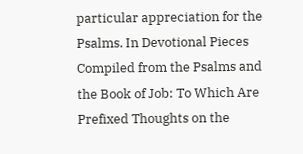particular appreciation for the Psalms. In Devotional Pieces Compiled from the Psalms and the Book of Job: To Which Are Prefixed Thoughts on the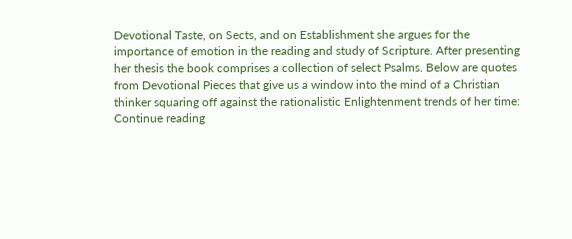Devotional Taste, on Sects, and on Establishment she argues for the importance of emotion in the reading and study of Scripture. After presenting her thesis the book comprises a collection of select Psalms. Below are quotes from Devotional Pieces that give us a window into the mind of a Christian thinker squaring off against the rationalistic Enlightenment trends of her time: Continue reading